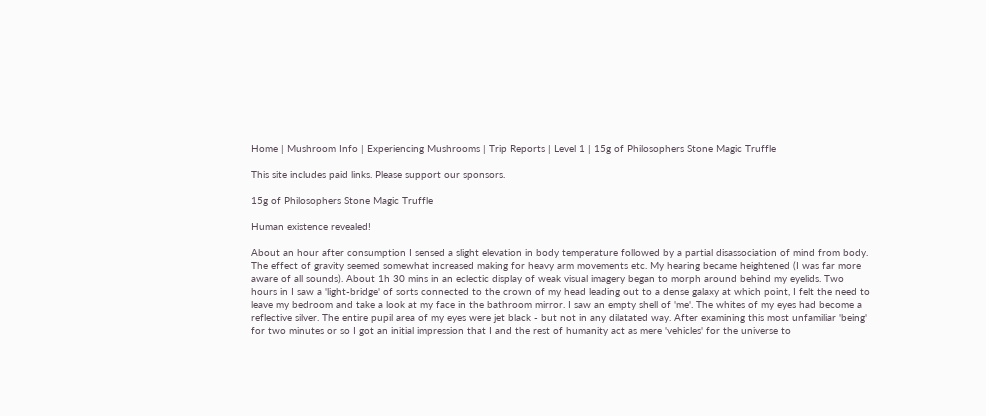Home | Mushroom Info | Experiencing Mushrooms | Trip Reports | Level 1 | 15g of Philosophers Stone Magic Truffle

This site includes paid links. Please support our sponsors.

15g of Philosophers Stone Magic Truffle

Human existence revealed!

About an hour after consumption I sensed a slight elevation in body temperature followed by a partial disassociation of mind from body. The effect of gravity seemed somewhat increased making for heavy arm movements etc. My hearing became heightened (I was far more aware of all sounds). About 1h 30 mins in an eclectic display of weak visual imagery began to morph around behind my eyelids. Two hours in I saw a 'light-bridge' of sorts connected to the crown of my head leading out to a dense galaxy at which point, I felt the need to leave my bedroom and take a look at my face in the bathroom mirror. I saw an empty shell of 'me'. The whites of my eyes had become a reflective silver. The entire pupil area of my eyes were jet black - but not in any dilatated way. After examining this most unfamiliar 'being' for two minutes or so I got an initial impression that I and the rest of humanity act as mere 'vehicles' for the universe to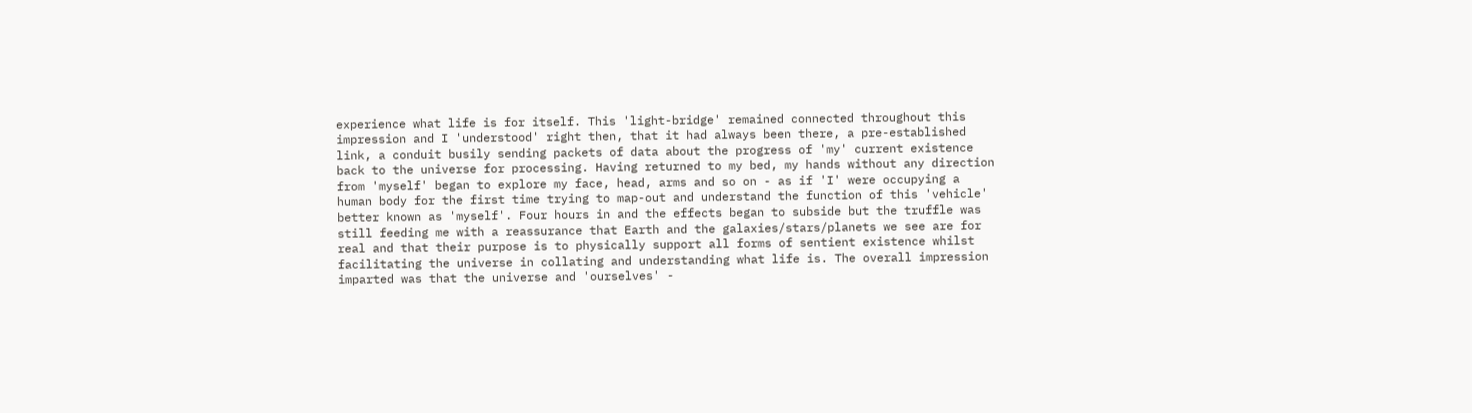experience what life is for itself. This 'light-bridge' remained connected throughout this impression and I 'understood' right then, that it had always been there, a pre-established link, a conduit busily sending packets of data about the progress of 'my' current existence back to the universe for processing. Having returned to my bed, my hands without any direction from 'myself' began to explore my face, head, arms and so on - as if 'I' were occupying a human body for the first time trying to map-out and understand the function of this 'vehicle' better known as 'myself'. Four hours in and the effects began to subside but the truffle was still feeding me with a reassurance that Earth and the galaxies/stars/planets we see are for real and that their purpose is to physically support all forms of sentient existence whilst facilitating the universe in collating and understanding what life is. The overall impression imparted was that the universe and 'ourselves' -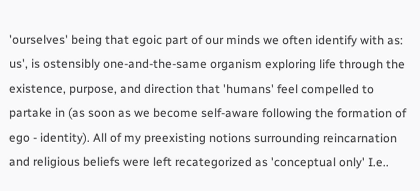'ourselves' being that egoic part of our minds we often identify with as: us', is ostensibly one-and-the-same organism exploring life through the existence, purpose, and direction that 'humans' feel compelled to partake in (as soon as we become self-aware following the formation of ego - identity). All of my preexisting notions surrounding reincarnation and religious beliefs were left recategorized as 'conceptual only' I.e..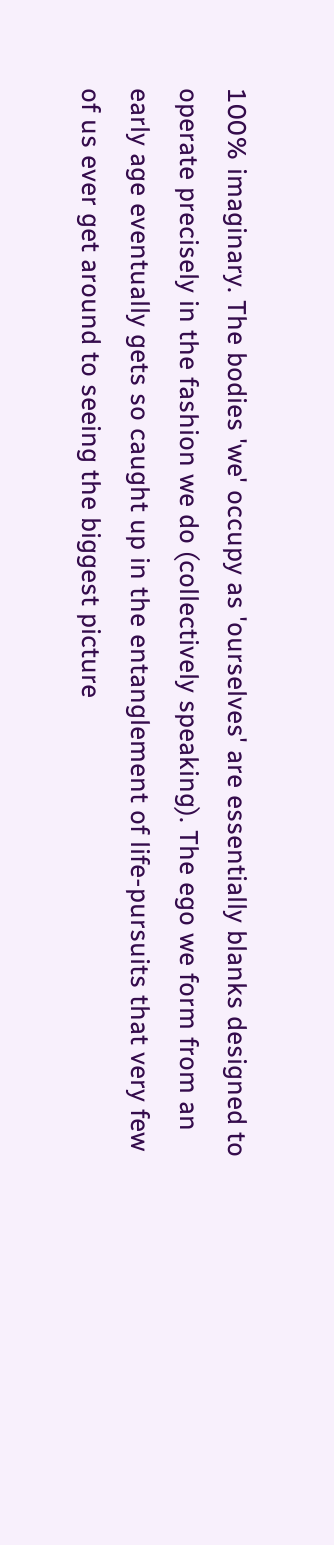100% imaginary. The bodies 'we' occupy as 'ourselves' are essentially blanks designed to operate precisely in the fashion we do (collectively speaking). The ego we form from an early age eventually gets so caught up in the entanglement of life-pursuits that very few of us ever get around to seeing the biggest picture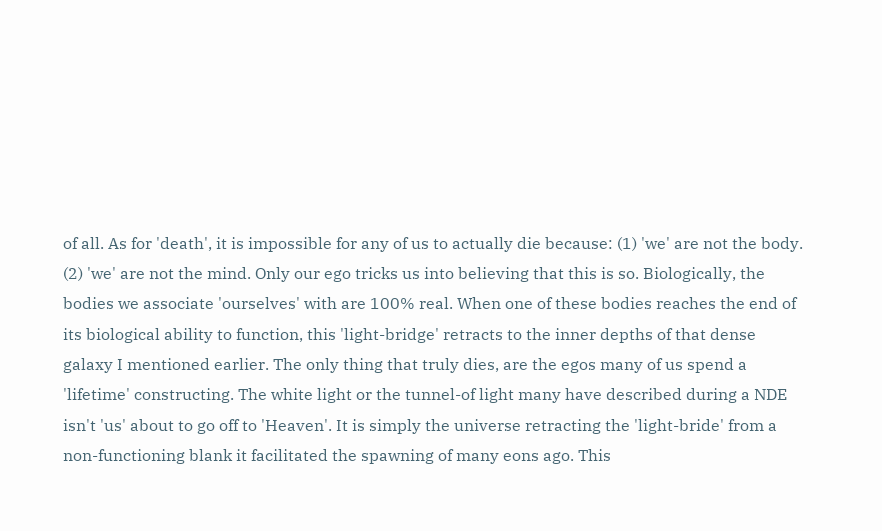of all. As for 'death', it is impossible for any of us to actually die because: (1) 'we' are not the body. (2) 'we' are not the mind. Only our ego tricks us into believing that this is so. Biologically, the bodies we associate 'ourselves' with are 100% real. When one of these bodies reaches the end of its biological ability to function, this 'light-bridge' retracts to the inner depths of that dense galaxy I mentioned earlier. The only thing that truly dies, are the egos many of us spend a 'lifetime' constructing. The white light or the tunnel-of light many have described during a NDE isn't 'us' about to go off to 'Heaven'. It is simply the universe retracting the 'light-bride' from a non-functioning blank it facilitated the spawning of many eons ago. This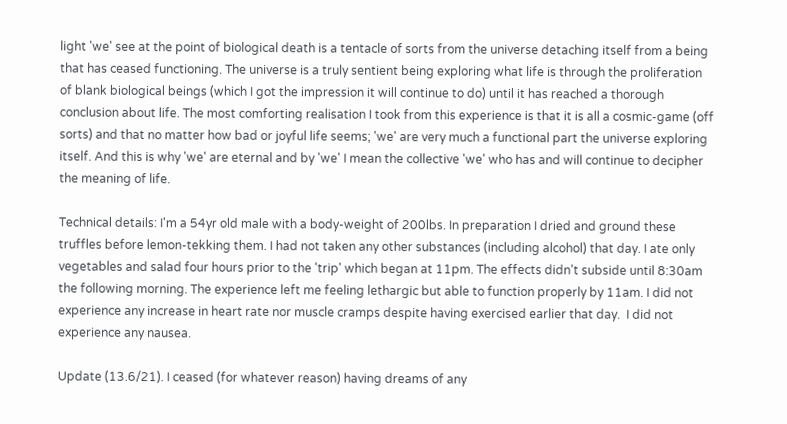light 'we' see at the point of biological death is a tentacle of sorts from the universe detaching itself from a being that has ceased functioning. The universe is a truly sentient being exploring what life is through the proliferation of blank biological beings (which I got the impression it will continue to do) until it has reached a thorough conclusion about life. The most comforting realisation I took from this experience is that it is all a cosmic-game (off sorts) and that no matter how bad or joyful life seems; 'we' are very much a functional part the universe exploring itself. And this is why 'we' are eternal and by 'we' I mean the collective 'we' who has and will continue to decipher the meaning of life.

Technical details: I'm a 54yr old male with a body-weight of 200lbs. In preparation I dried and ground these truffles before lemon-tekking them. I had not taken any other substances (including alcohol) that day. I ate only vegetables and salad four hours prior to the 'trip' which began at 11pm. The effects didn't subside until 8:30am the following morning. The experience left me feeling lethargic but able to function properly by 11am. I did not experience any increase in heart rate nor muscle cramps despite having exercised earlier that day.  I did not experience any nausea.

Update (13.6/21). I ceased (for whatever reason) having dreams of any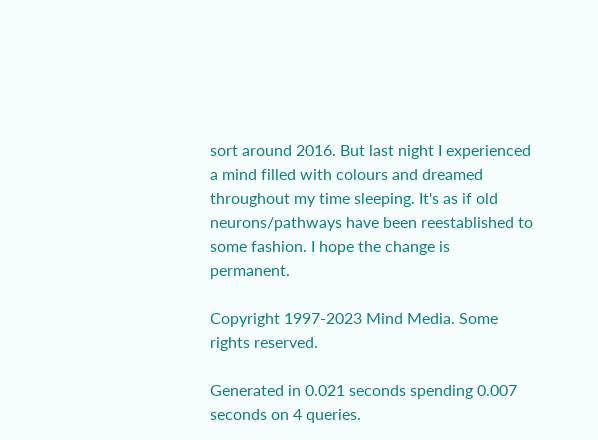sort around 2016. But last night I experienced a mind filled with colours and dreamed throughout my time sleeping. It's as if old neurons/pathways have been reestablished to some fashion. I hope the change is permanent.

Copyright 1997-2023 Mind Media. Some rights reserved.

Generated in 0.021 seconds spending 0.007 seconds on 4 queries.